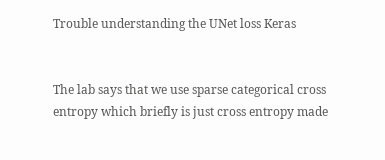Trouble understanding the UNet loss Keras


The lab says that we use sparse categorical cross entropy which briefly is just cross entropy made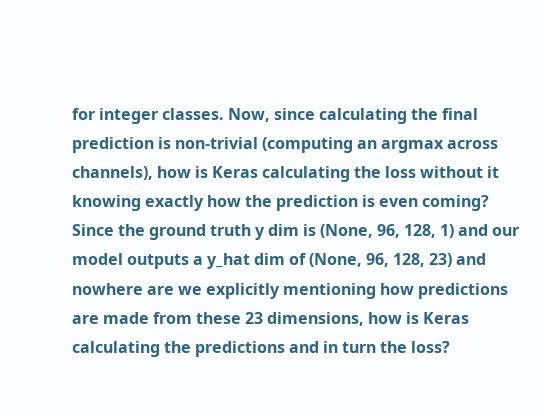for integer classes. Now, since calculating the final prediction is non-trivial (computing an argmax across channels), how is Keras calculating the loss without it knowing exactly how the prediction is even coming? Since the ground truth y dim is (None, 96, 128, 1) and our model outputs a y_hat dim of (None, 96, 128, 23) and nowhere are we explicitly mentioning how predictions are made from these 23 dimensions, how is Keras calculating the predictions and in turn the loss?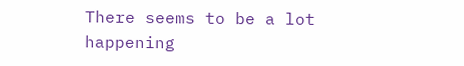There seems to be a lot happening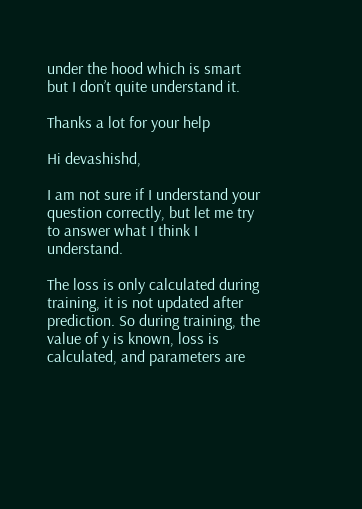under the hood which is smart but I don’t quite understand it.

Thanks a lot for your help

Hi devashishd,

I am not sure if I understand your question correctly, but let me try to answer what I think I understand.

The loss is only calculated during training, it is not updated after prediction. So during training, the value of y is known, loss is calculated, and parameters are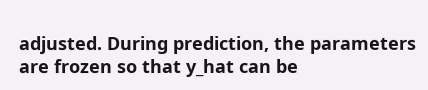adjusted. During prediction, the parameters are frozen so that y_hat can be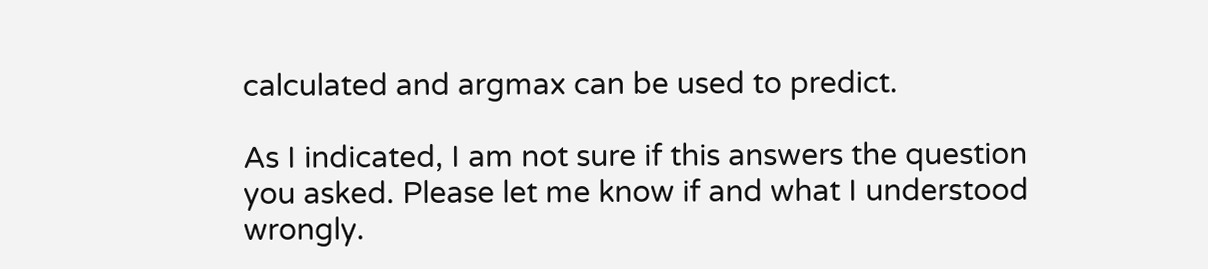calculated and argmax can be used to predict.

As I indicated, I am not sure if this answers the question you asked. Please let me know if and what I understood wrongly.